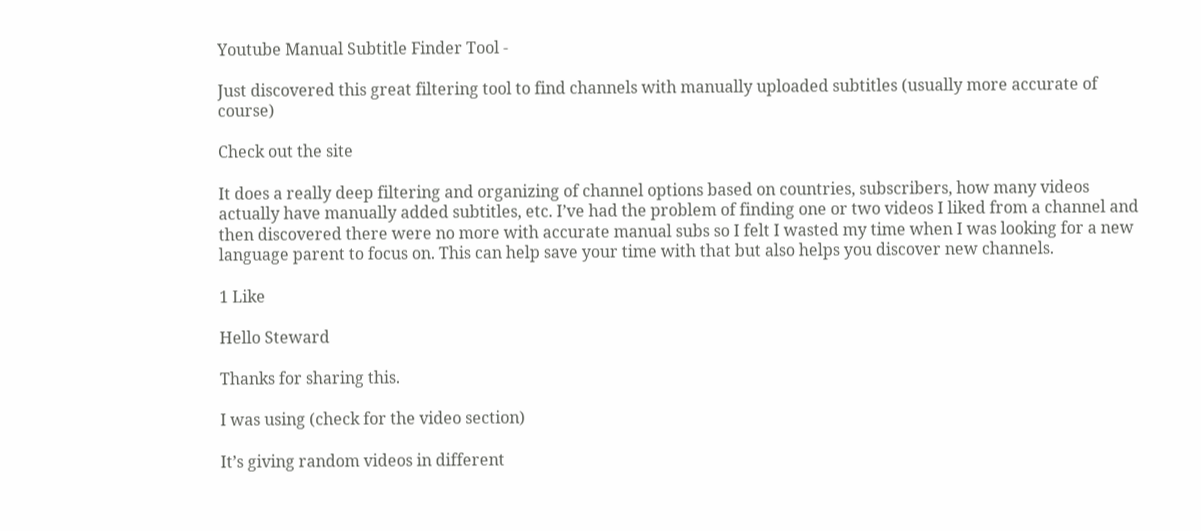Youtube Manual Subtitle Finder Tool -

Just discovered this great filtering tool to find channels with manually uploaded subtitles (usually more accurate of course)

Check out the site

It does a really deep filtering and organizing of channel options based on countries, subscribers, how many videos actually have manually added subtitles, etc. I’ve had the problem of finding one or two videos I liked from a channel and then discovered there were no more with accurate manual subs so I felt I wasted my time when I was looking for a new language parent to focus on. This can help save your time with that but also helps you discover new channels.

1 Like

Hello Steward

Thanks for sharing this.

I was using (check for the video section)

It’s giving random videos in different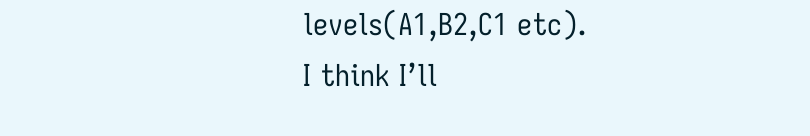levels(A1,B2,C1 etc).
I think I’ll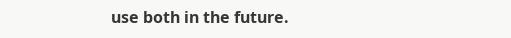use both in the future.